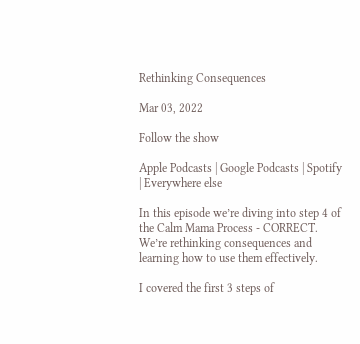Rethinking Consequences

Mar 03, 2022

Follow the show

Apple Podcasts | Google Podcasts | Spotify | Everywhere else

In this episode we’re diving into step 4 of the Calm Mama Process - CORRECT.  We’re rethinking consequences and learning how to use them effectively.

I covered the first 3 steps of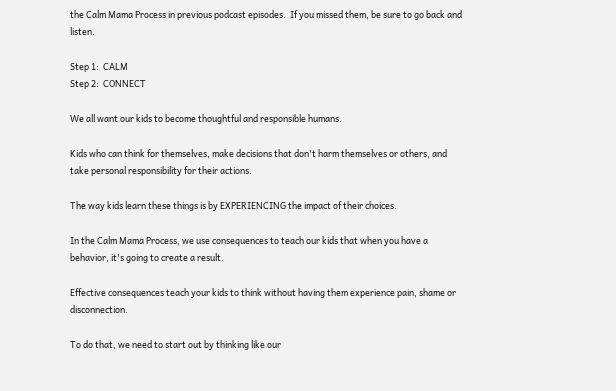the Calm Mama Process in previous podcast episodes.  If you missed them, be sure to go back and listen.

Step 1:  CALM
Step 2:  CONNECT

We all want our kids to become thoughtful and responsible humans.

Kids who can think for themselves, make decisions that don't harm themselves or others, and take personal responsibility for their actions.

The way kids learn these things is by EXPERIENCING the impact of their choices.

In the Calm Mama Process, we use consequences to teach our kids that when you have a behavior, it's going to create a result.

Effective consequences teach your kids to think without having them experience pain, shame or disconnection.

To do that, we need to start out by thinking like our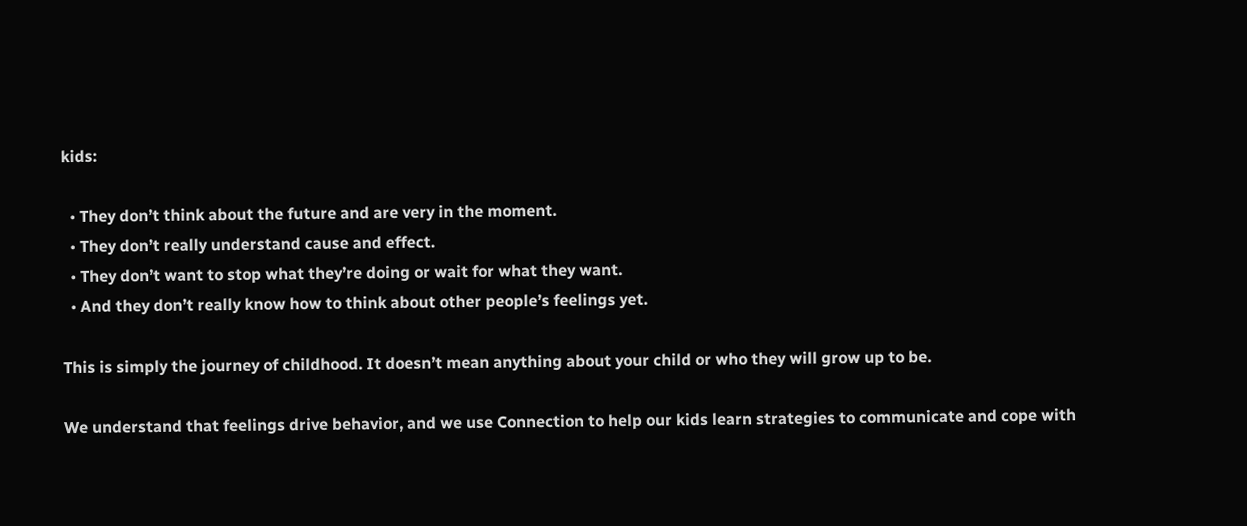kids:

  • They don’t think about the future and are very in the moment.
  • They don’t really understand cause and effect.
  • They don’t want to stop what they’re doing or wait for what they want.
  • And they don’t really know how to think about other people’s feelings yet.

This is simply the journey of childhood. It doesn’t mean anything about your child or who they will grow up to be.

We understand that feelings drive behavior, and we use Connection to help our kids learn strategies to communicate and cope with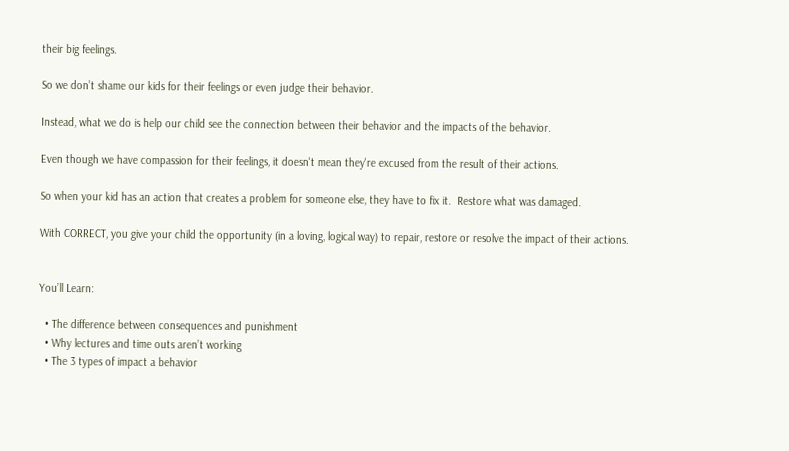their big feelings.

So we don’t shame our kids for their feelings or even judge their behavior.

Instead, what we do is help our child see the connection between their behavior and the impacts of the behavior.

Even though we have compassion for their feelings, it doesn't mean they're excused from the result of their actions.

So when your kid has an action that creates a problem for someone else, they have to fix it.  Restore what was damaged.

With CORRECT, you give your child the opportunity (in a loving, logical way) to repair, restore or resolve the impact of their actions.


You’ll Learn:

  • The difference between consequences and punishment
  • Why lectures and time outs aren’t working
  • The 3 types of impact a behavior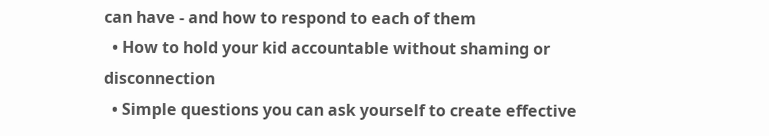can have - and how to respond to each of them
  • How to hold your kid accountable without shaming or disconnection
  • Simple questions you can ask yourself to create effective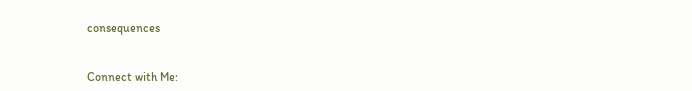consequences


Connect with Me: